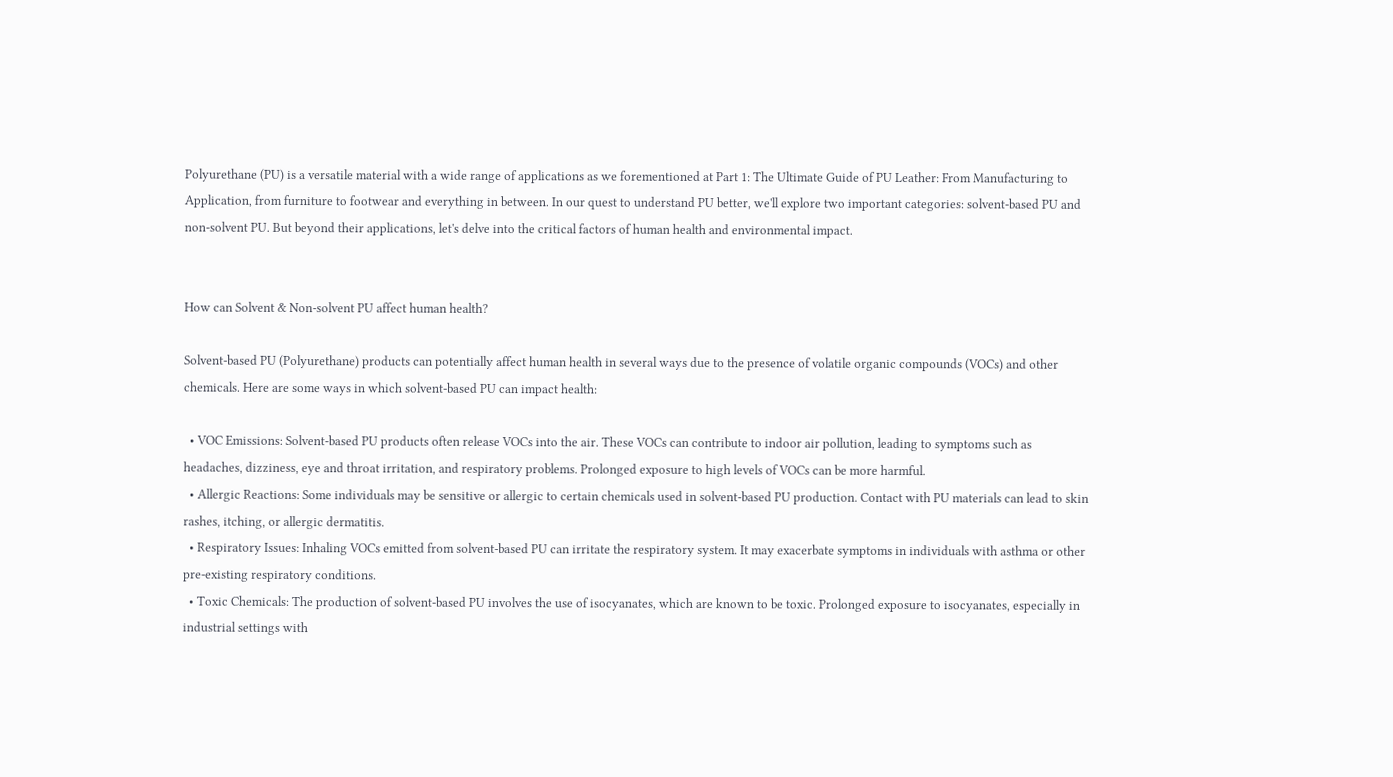Polyurethane (PU) is a versatile material with a wide range of applications as we forementioned at Part 1: The Ultimate Guide of PU Leather: From Manufacturing to Application, from furniture to footwear and everything in between. In our quest to understand PU better, we'll explore two important categories: solvent-based PU and non-solvent PU. But beyond their applications, let's delve into the critical factors of human health and environmental impact.


How can Solvent & Non-solvent PU affect human health?

Solvent-based PU (Polyurethane) products can potentially affect human health in several ways due to the presence of volatile organic compounds (VOCs) and other chemicals. Here are some ways in which solvent-based PU can impact health:

  • VOC Emissions: Solvent-based PU products often release VOCs into the air. These VOCs can contribute to indoor air pollution, leading to symptoms such as headaches, dizziness, eye and throat irritation, and respiratory problems. Prolonged exposure to high levels of VOCs can be more harmful.
  • Allergic Reactions: Some individuals may be sensitive or allergic to certain chemicals used in solvent-based PU production. Contact with PU materials can lead to skin rashes, itching, or allergic dermatitis.
  • Respiratory Issues: Inhaling VOCs emitted from solvent-based PU can irritate the respiratory system. It may exacerbate symptoms in individuals with asthma or other pre-existing respiratory conditions.
  • Toxic Chemicals: The production of solvent-based PU involves the use of isocyanates, which are known to be toxic. Prolonged exposure to isocyanates, especially in industrial settings with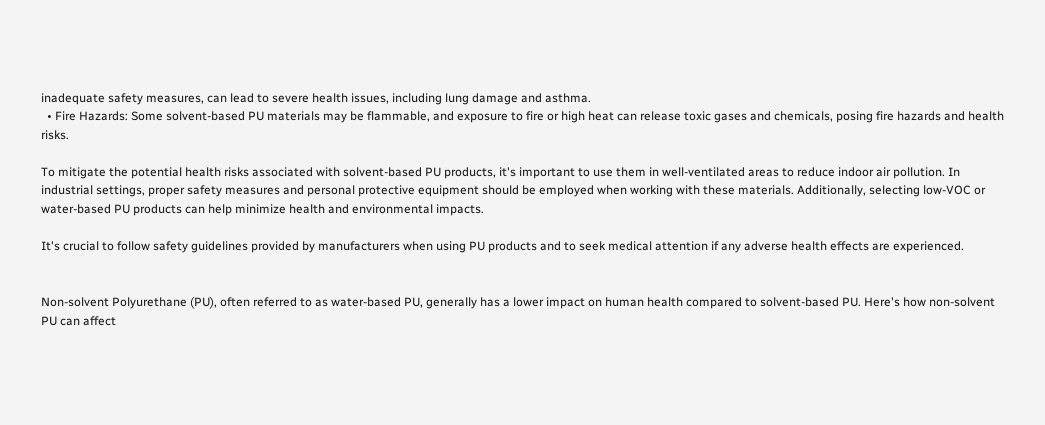inadequate safety measures, can lead to severe health issues, including lung damage and asthma.
  • Fire Hazards: Some solvent-based PU materials may be flammable, and exposure to fire or high heat can release toxic gases and chemicals, posing fire hazards and health risks.

To mitigate the potential health risks associated with solvent-based PU products, it's important to use them in well-ventilated areas to reduce indoor air pollution. In industrial settings, proper safety measures and personal protective equipment should be employed when working with these materials. Additionally, selecting low-VOC or water-based PU products can help minimize health and environmental impacts.

It's crucial to follow safety guidelines provided by manufacturers when using PU products and to seek medical attention if any adverse health effects are experienced.


Non-solvent Polyurethane (PU), often referred to as water-based PU, generally has a lower impact on human health compared to solvent-based PU. Here's how non-solvent PU can affect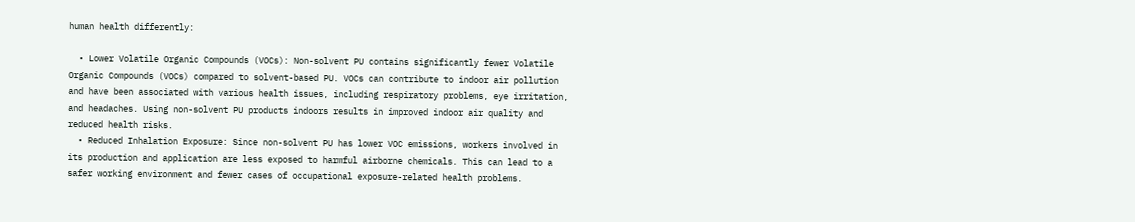human health differently:

  • Lower Volatile Organic Compounds (VOCs): Non-solvent PU contains significantly fewer Volatile Organic Compounds (VOCs) compared to solvent-based PU. VOCs can contribute to indoor air pollution and have been associated with various health issues, including respiratory problems, eye irritation, and headaches. Using non-solvent PU products indoors results in improved indoor air quality and reduced health risks.
  • Reduced Inhalation Exposure: Since non-solvent PU has lower VOC emissions, workers involved in its production and application are less exposed to harmful airborne chemicals. This can lead to a safer working environment and fewer cases of occupational exposure-related health problems.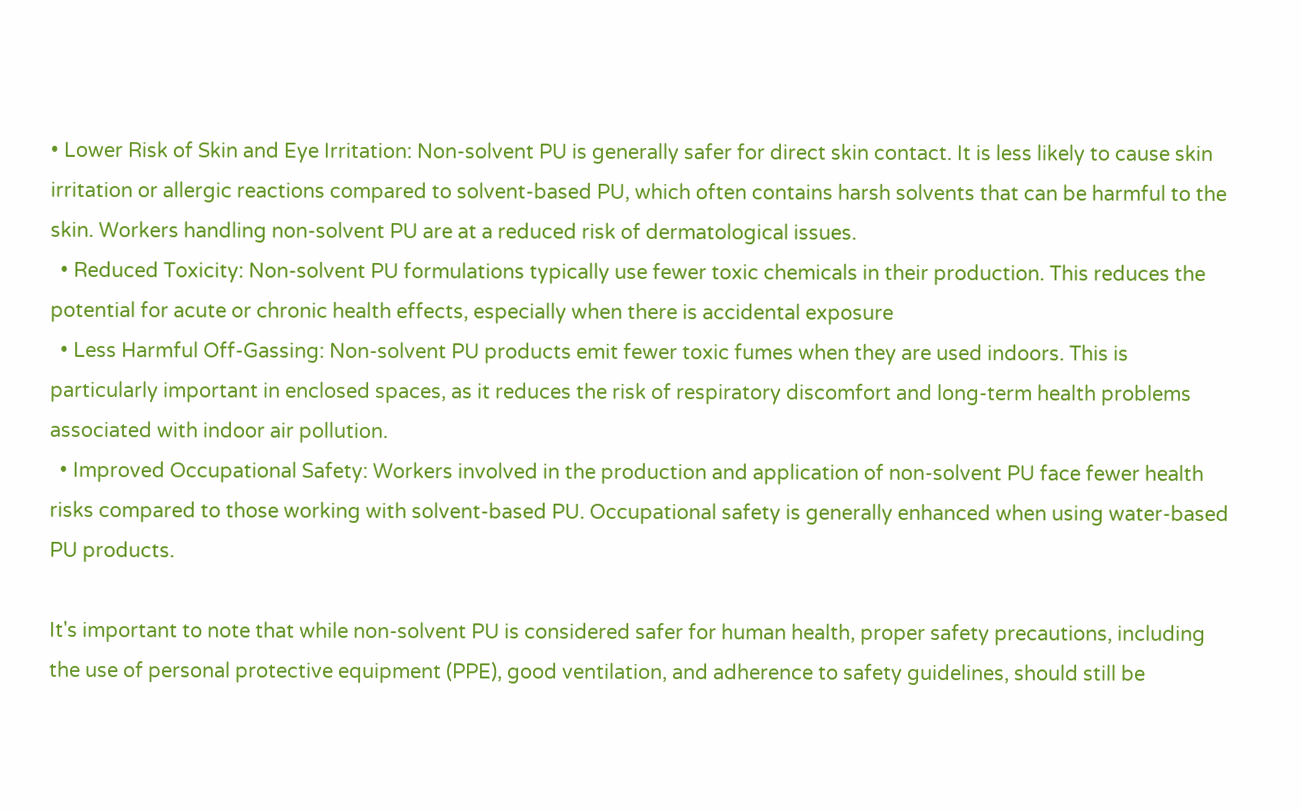• Lower Risk of Skin and Eye Irritation: Non-solvent PU is generally safer for direct skin contact. It is less likely to cause skin irritation or allergic reactions compared to solvent-based PU, which often contains harsh solvents that can be harmful to the skin. Workers handling non-solvent PU are at a reduced risk of dermatological issues.
  • Reduced Toxicity: Non-solvent PU formulations typically use fewer toxic chemicals in their production. This reduces the potential for acute or chronic health effects, especially when there is accidental exposure
  • Less Harmful Off-Gassing: Non-solvent PU products emit fewer toxic fumes when they are used indoors. This is particularly important in enclosed spaces, as it reduces the risk of respiratory discomfort and long-term health problems associated with indoor air pollution.
  • Improved Occupational Safety: Workers involved in the production and application of non-solvent PU face fewer health risks compared to those working with solvent-based PU. Occupational safety is generally enhanced when using water-based PU products.

It's important to note that while non-solvent PU is considered safer for human health, proper safety precautions, including the use of personal protective equipment (PPE), good ventilation, and adherence to safety guidelines, should still be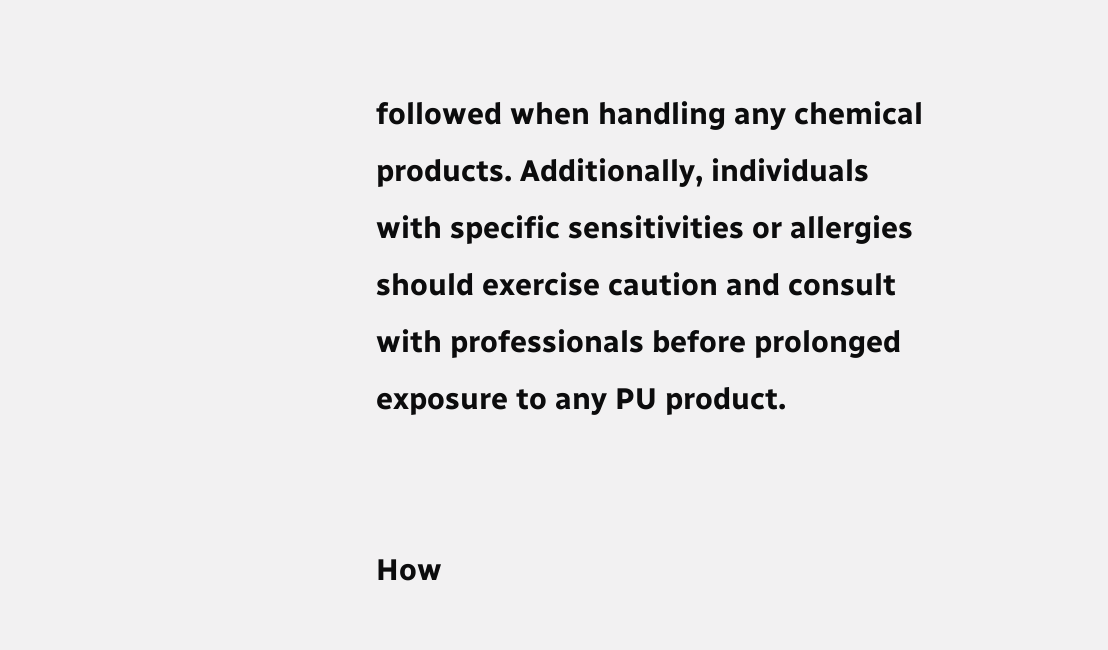followed when handling any chemical products. Additionally, individuals with specific sensitivities or allergies should exercise caution and consult with professionals before prolonged exposure to any PU product.


How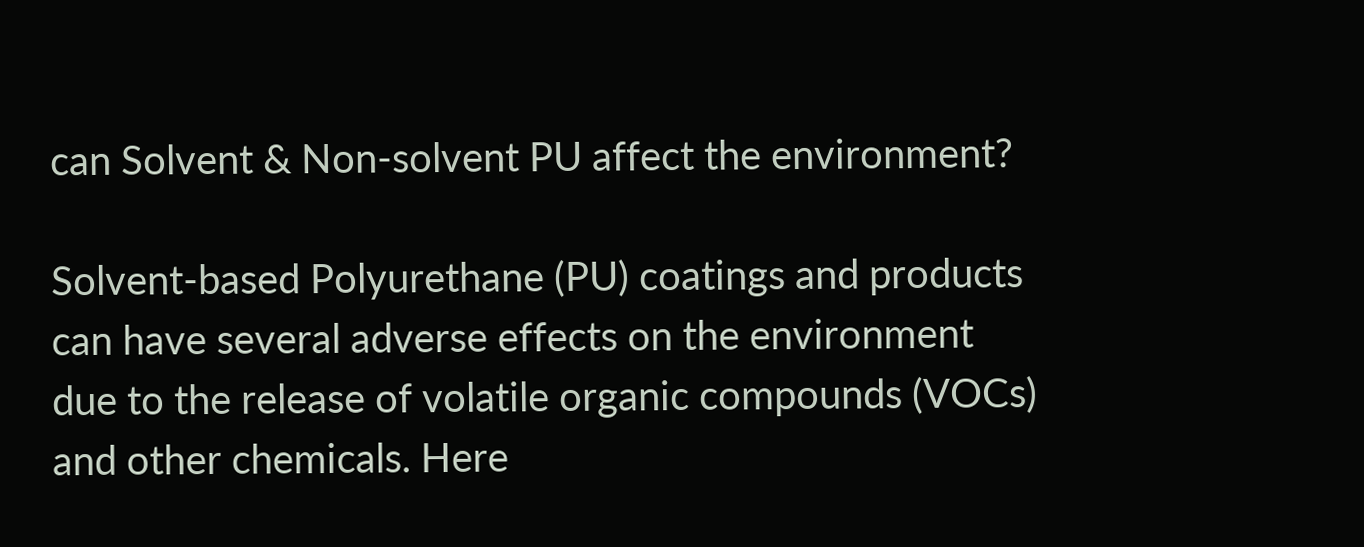can Solvent & Non-solvent PU affect the environment?

Solvent-based Polyurethane (PU) coatings and products can have several adverse effects on the environment due to the release of volatile organic compounds (VOCs) and other chemicals. Here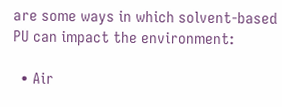are some ways in which solvent-based PU can impact the environment:

  • Air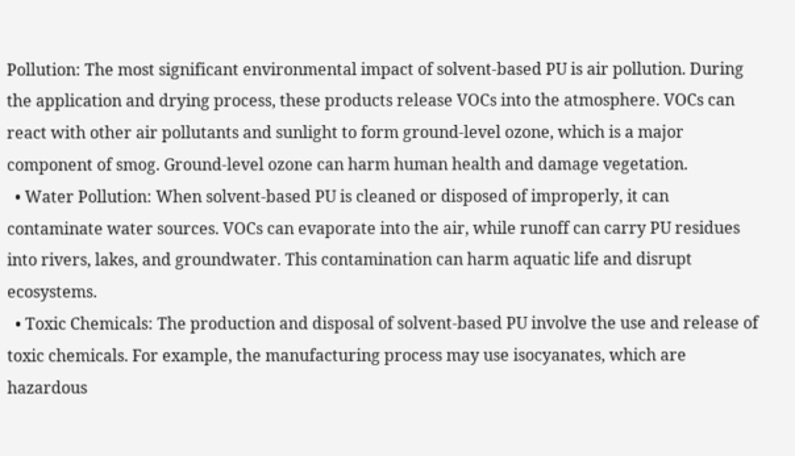Pollution: The most significant environmental impact of solvent-based PU is air pollution. During the application and drying process, these products release VOCs into the atmosphere. VOCs can react with other air pollutants and sunlight to form ground-level ozone, which is a major component of smog. Ground-level ozone can harm human health and damage vegetation.
  • Water Pollution: When solvent-based PU is cleaned or disposed of improperly, it can contaminate water sources. VOCs can evaporate into the air, while runoff can carry PU residues into rivers, lakes, and groundwater. This contamination can harm aquatic life and disrupt ecosystems.
  • Toxic Chemicals: The production and disposal of solvent-based PU involve the use and release of toxic chemicals. For example, the manufacturing process may use isocyanates, which are hazardous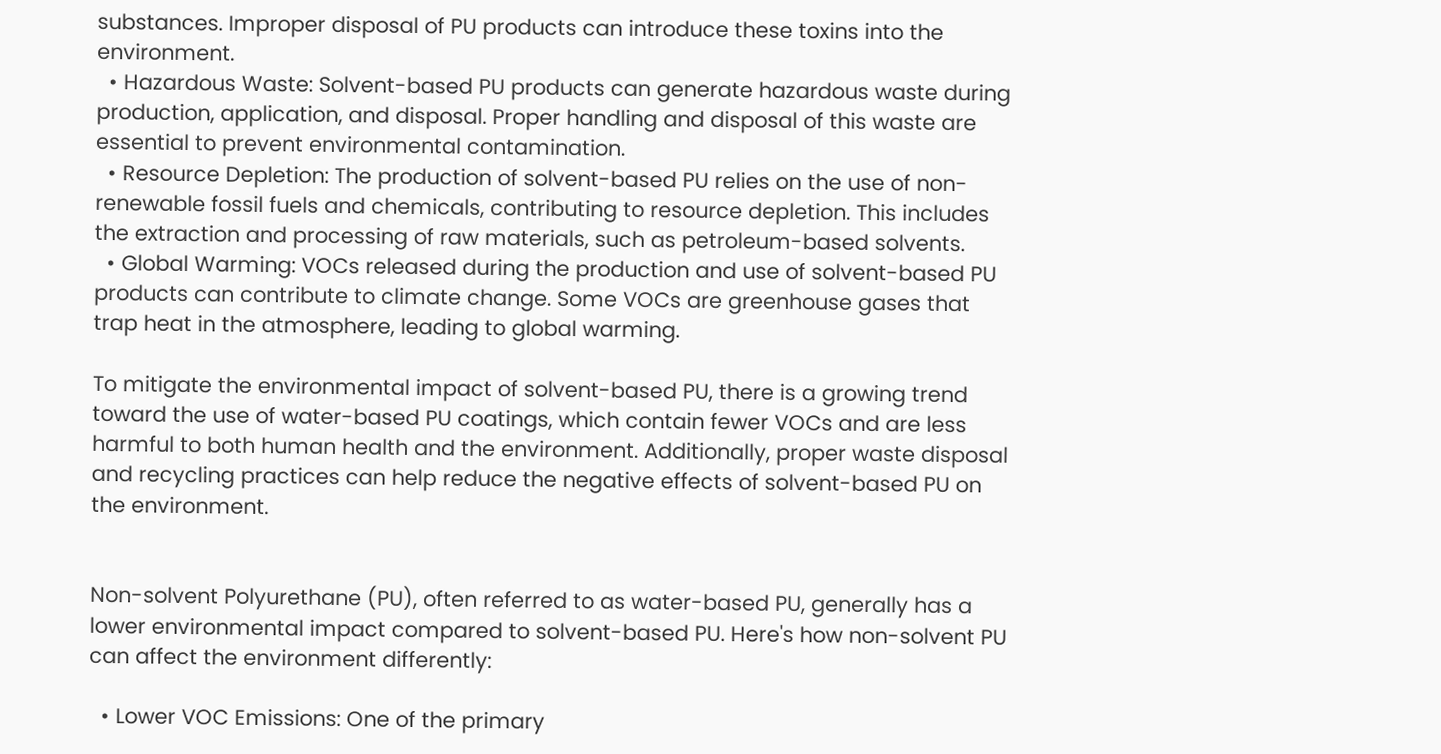substances. Improper disposal of PU products can introduce these toxins into the environment.
  • Hazardous Waste: Solvent-based PU products can generate hazardous waste during production, application, and disposal. Proper handling and disposal of this waste are essential to prevent environmental contamination.
  • Resource Depletion: The production of solvent-based PU relies on the use of non-renewable fossil fuels and chemicals, contributing to resource depletion. This includes the extraction and processing of raw materials, such as petroleum-based solvents.
  • Global Warming: VOCs released during the production and use of solvent-based PU products can contribute to climate change. Some VOCs are greenhouse gases that trap heat in the atmosphere, leading to global warming.

To mitigate the environmental impact of solvent-based PU, there is a growing trend toward the use of water-based PU coatings, which contain fewer VOCs and are less harmful to both human health and the environment. Additionally, proper waste disposal and recycling practices can help reduce the negative effects of solvent-based PU on the environment.


Non-solvent Polyurethane (PU), often referred to as water-based PU, generally has a lower environmental impact compared to solvent-based PU. Here's how non-solvent PU can affect the environment differently:

  • Lower VOC Emissions: One of the primary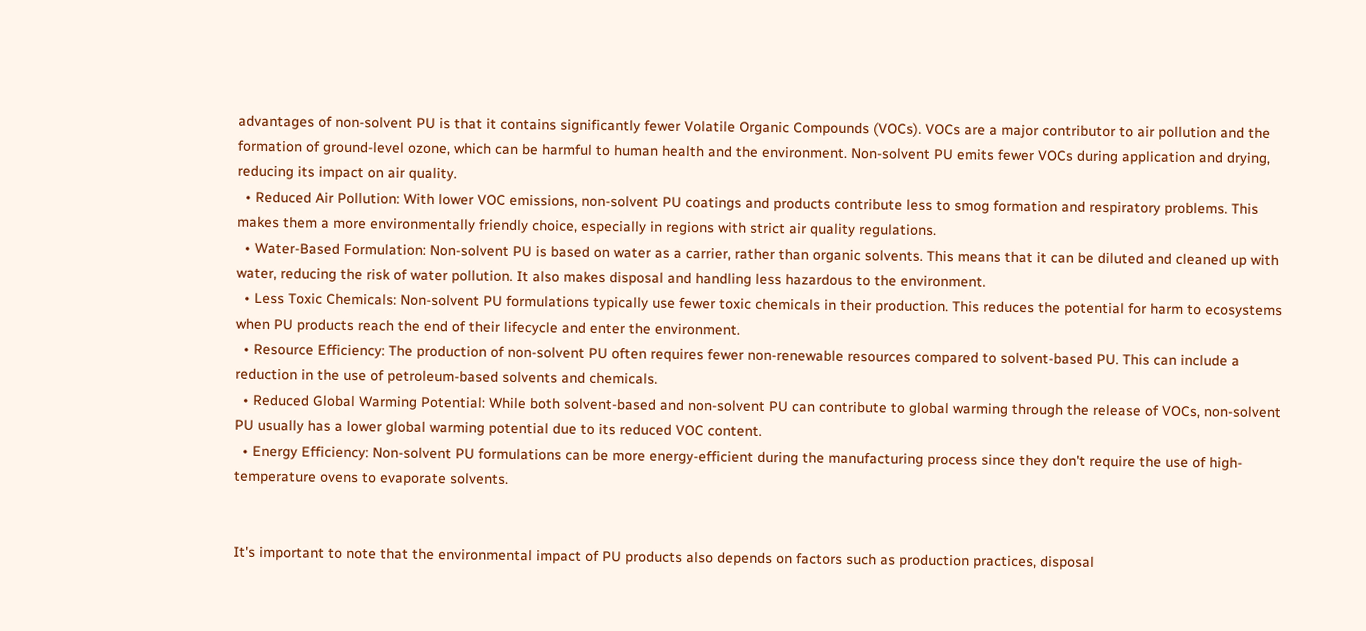advantages of non-solvent PU is that it contains significantly fewer Volatile Organic Compounds (VOCs). VOCs are a major contributor to air pollution and the formation of ground-level ozone, which can be harmful to human health and the environment. Non-solvent PU emits fewer VOCs during application and drying, reducing its impact on air quality.
  • Reduced Air Pollution: With lower VOC emissions, non-solvent PU coatings and products contribute less to smog formation and respiratory problems. This makes them a more environmentally friendly choice, especially in regions with strict air quality regulations.
  • Water-Based Formulation: Non-solvent PU is based on water as a carrier, rather than organic solvents. This means that it can be diluted and cleaned up with water, reducing the risk of water pollution. It also makes disposal and handling less hazardous to the environment.
  • Less Toxic Chemicals: Non-solvent PU formulations typically use fewer toxic chemicals in their production. This reduces the potential for harm to ecosystems when PU products reach the end of their lifecycle and enter the environment.
  • Resource Efficiency: The production of non-solvent PU often requires fewer non-renewable resources compared to solvent-based PU. This can include a reduction in the use of petroleum-based solvents and chemicals.
  • Reduced Global Warming Potential: While both solvent-based and non-solvent PU can contribute to global warming through the release of VOCs, non-solvent PU usually has a lower global warming potential due to its reduced VOC content.
  • Energy Efficiency: Non-solvent PU formulations can be more energy-efficient during the manufacturing process since they don't require the use of high-temperature ovens to evaporate solvents.


It's important to note that the environmental impact of PU products also depends on factors such as production practices, disposal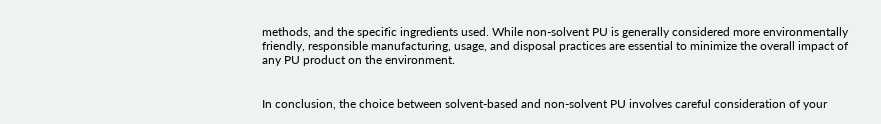methods, and the specific ingredients used. While non-solvent PU is generally considered more environmentally friendly, responsible manufacturing, usage, and disposal practices are essential to minimize the overall impact of any PU product on the environment.


In conclusion, the choice between solvent-based and non-solvent PU involves careful consideration of your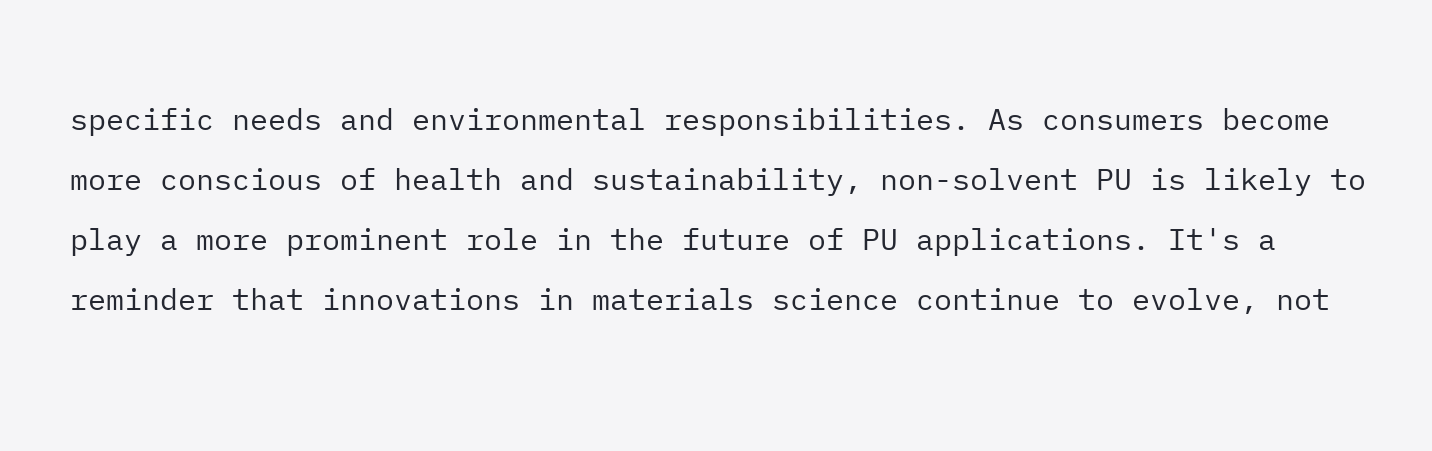specific needs and environmental responsibilities. As consumers become more conscious of health and sustainability, non-solvent PU is likely to play a more prominent role in the future of PU applications. It's a reminder that innovations in materials science continue to evolve, not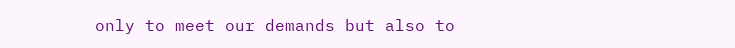only to meet our demands but also to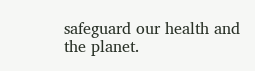safeguard our health and the planet.